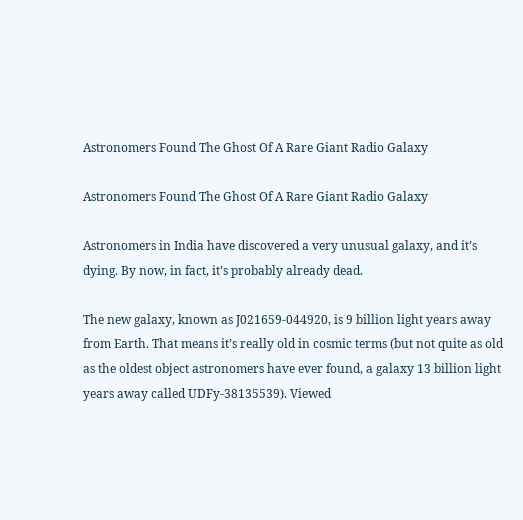Astronomers Found The Ghost Of A Rare Giant Radio Galaxy

Astronomers Found The Ghost Of A Rare Giant Radio Galaxy

Astronomers in India have discovered a very unusual galaxy, and it’s dying. By now, in fact, it’s probably already dead.

The new galaxy, known as J021659-044920, is 9 billion light years away from Earth. That means it’s really old in cosmic terms (but not quite as old as the oldest object astronomers have ever found, a galaxy 13 billion light years away called UDFy-38135539). Viewed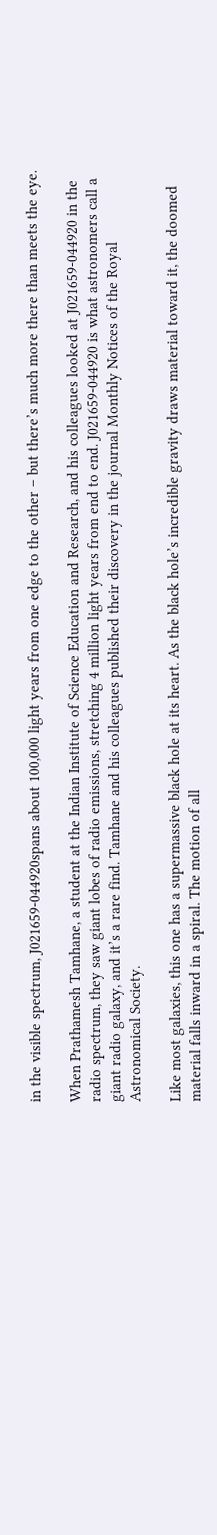in the visible spectrum, J021659-044920spans about 100,000 light years from one edge to the other – but there’s much more there than meets the eye.

When Prathamesh Tamhane, a student at the Indian Institute of Science Education and Research, and his colleagues looked at J021659-044920 in the radio spectrum, they saw giant lobes of radio emissions, stretching 4 million light years from end to end. J021659-044920 is what astronomers call a giant radio galaxy, and it’s a rare find. Tamhane and his colleagues published their discovery in the journal Monthly Notices of the Royal Astronomical Society.

Like most galaxies, this one has a supermassive black hole at its heart. As the black hole’s incredible gravity draws material toward it, the doomed material falls inward in a spiral. The motion of all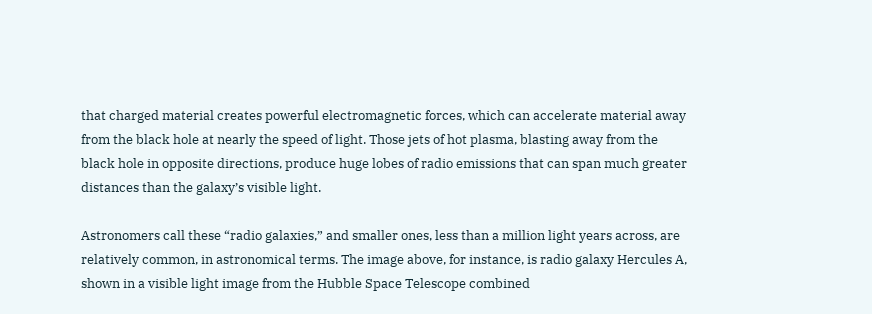that charged material creates powerful electromagnetic forces, which can accelerate material away from the black hole at nearly the speed of light. Those jets of hot plasma, blasting away from the black hole in opposite directions, produce huge lobes of radio emissions that can span much greater distances than the galaxy’s visible light.

Astronomers call these “radio galaxies,” and smaller ones, less than a million light years across, are relatively common, in astronomical terms. The image above, for instance, is radio galaxy Hercules A, shown in a visible light image from the Hubble Space Telescope combined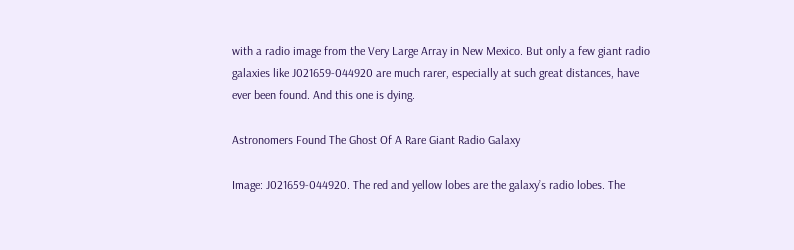with a radio image from the Very Large Array in New Mexico. But only a few giant radio galaxies like J021659-044920 are much rarer, especially at such great distances, have ever been found. And this one is dying.

Astronomers Found The Ghost Of A Rare Giant Radio Galaxy

Image: J021659-044920. The red and yellow lobes are the galaxy’s radio lobes. The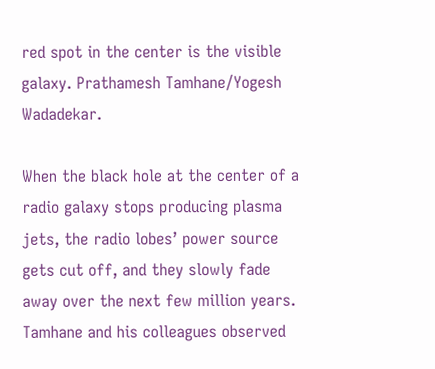red spot in the center is the visible galaxy. Prathamesh Tamhane/Yogesh Wadadekar.

When the black hole at the center of a radio galaxy stops producing plasma jets, the radio lobes’ power source gets cut off, and they slowly fade away over the next few million years. Tamhane and his colleagues observed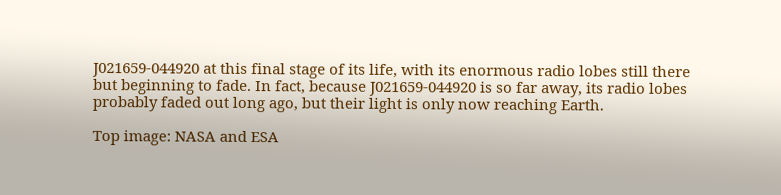J021659-044920 at this final stage of its life, with its enormous radio lobes still there but beginning to fade. In fact, because J021659-044920 is so far away, its radio lobes probably faded out long ago, but their light is only now reaching Earth.

Top image: NASA and ESA